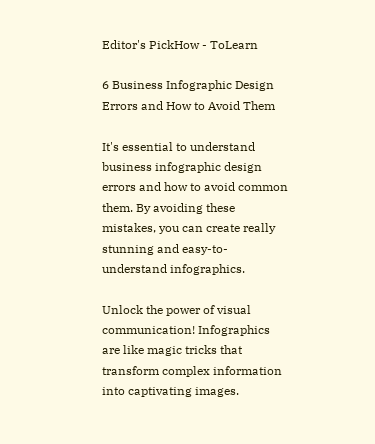Editor's PickHow - ToLearn

6 Business Infographic Design Errors and How to Avoid Them

It's essential to understand business infographic design errors and how to avoid common them. By avoiding these mistakes, you can create really stunning and easy-to-understand infographics.

Unlock the power of visual communication! Infographics are like magic tricks that transform complex information into captivating images.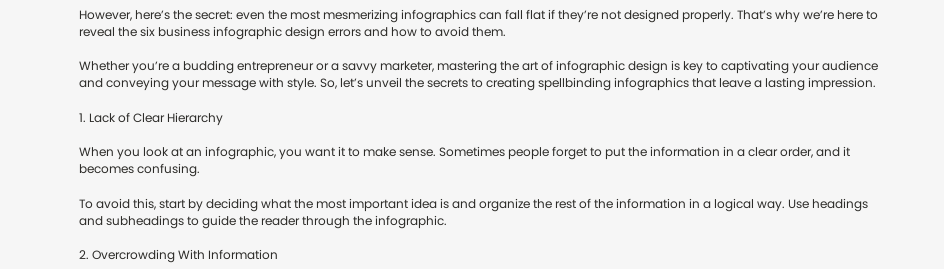However, here’s the secret: even the most mesmerizing infographics can fall flat if they’re not designed properly. That’s why we’re here to reveal the six business infographic design errors and how to avoid them.

Whether you’re a budding entrepreneur or a savvy marketer, mastering the art of infographic design is key to captivating your audience and conveying your message with style. So, let’s unveil the secrets to creating spellbinding infographics that leave a lasting impression.

1. Lack of Clear Hierarchy

When you look at an infographic, you want it to make sense. Sometimes people forget to put the information in a clear order, and it becomes confusing.

To avoid this, start by deciding what the most important idea is and organize the rest of the information in a logical way. Use headings and subheadings to guide the reader through the infographic.

2. Overcrowding With Information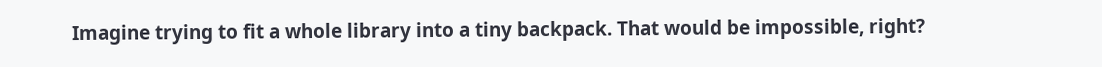Imagine trying to fit a whole library into a tiny backpack. That would be impossible, right?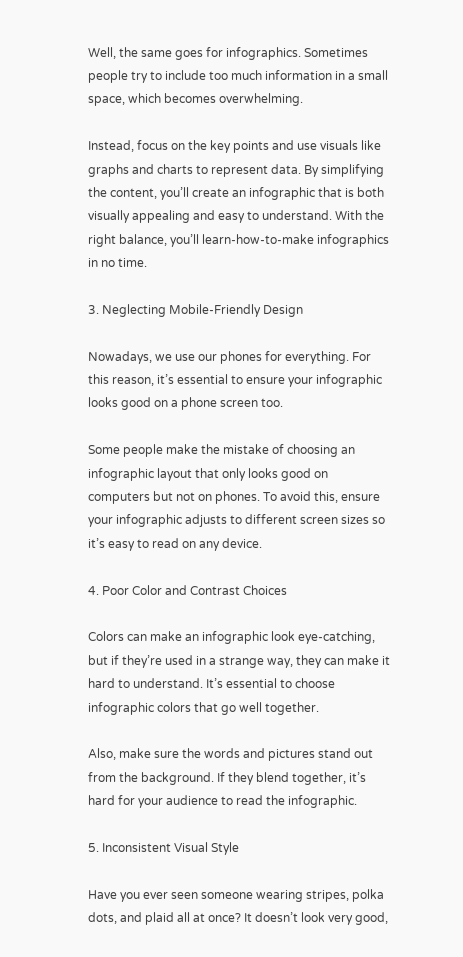Well, the same goes for infographics. Sometimes people try to include too much information in a small space, which becomes overwhelming.

Instead, focus on the key points and use visuals like graphs and charts to represent data. By simplifying the content, you’ll create an infographic that is both visually appealing and easy to understand. With the right balance, you’ll learn-how-to-make infographics in no time.

3. Neglecting Mobile-Friendly Design

Nowadays, we use our phones for everything. For this reason, it’s essential to ensure your infographic looks good on a phone screen too.

Some people make the mistake of choosing an infographic layout that only looks good on computers but not on phones. To avoid this, ensure your infographic adjusts to different screen sizes so it’s easy to read on any device.

4. Poor Color and Contrast Choices

Colors can make an infographic look eye-catching, but if they’re used in a strange way, they can make it hard to understand. It’s essential to choose infographic colors that go well together.

Also, make sure the words and pictures stand out from the background. If they blend together, it’s hard for your audience to read the infographic.

5. Inconsistent Visual Style

Have you ever seen someone wearing stripes, polka dots, and plaid all at once? It doesn’t look very good,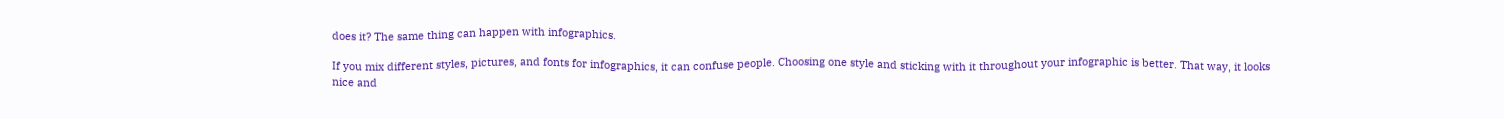does it? The same thing can happen with infographics.

If you mix different styles, pictures, and fonts for infographics, it can confuse people. Choosing one style and sticking with it throughout your infographic is better. That way, it looks nice and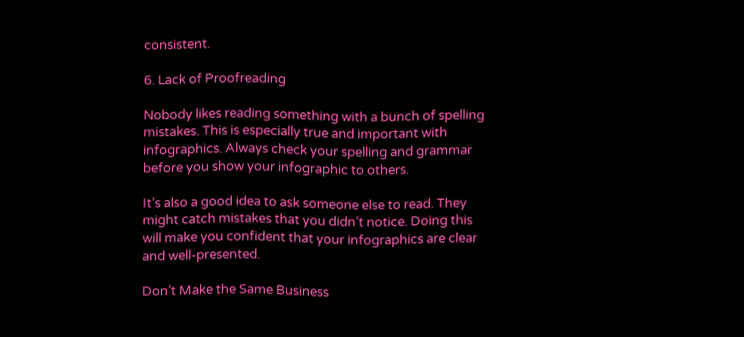consistent.

6. Lack of Proofreading

Nobody likes reading something with a bunch of spelling mistakes. This is especially true and important with infographics. Always check your spelling and grammar before you show your infographic to others.

It’s also a good idea to ask someone else to read. They might catch mistakes that you didn’t notice. Doing this will make you confident that your infographics are clear and well-presented.

Don’t Make the Same Business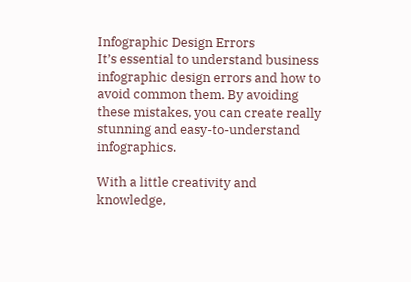Infographic Design Errors
It’s essential to understand business infographic design errors and how to avoid common them. By avoiding these mistakes, you can create really stunning and easy-to-understand infographics.

With a little creativity and knowledge,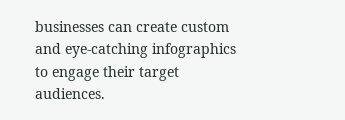businesses can create custom and eye-catching infographics to engage their target audiences.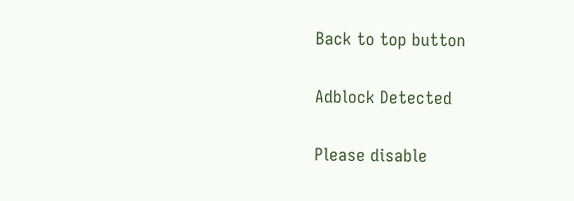Back to top button

Adblock Detected

Please disable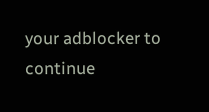your adblocker to continue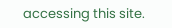accessing this site.